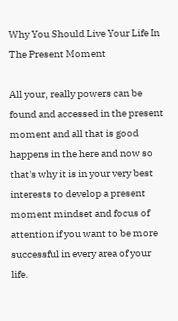Why You Should Live Your Life In The Present Moment

All your, really powers can be found and accessed in the present moment and all that is good happens in the here and now so that's why it is in your very best interests to develop a present moment mindset and focus of attention if you want to be more successful in every area of your life.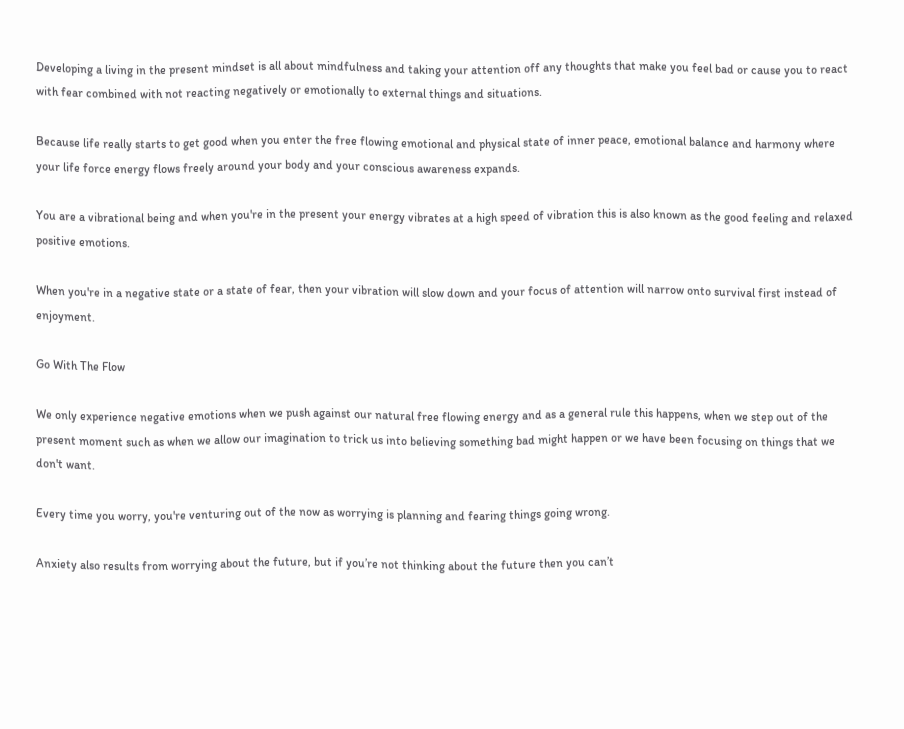Developing a living in the present mindset is all about mindfulness and taking your attention off any thoughts that make you feel bad or cause you to react with fear combined with not reacting negatively or emotionally to external things and situations.

Because life really starts to get good when you enter the free flowing emotional and physical state of inner peace, emotional balance and harmony where your life force energy flows freely around your body and your conscious awareness expands.

You are a vibrational being and when you're in the present your energy vibrates at a high speed of vibration this is also known as the good feeling and relaxed positive emotions.

When you're in a negative state or a state of fear, then your vibration will slow down and your focus of attention will narrow onto survival first instead of enjoyment.

Go With The Flow

We only experience negative emotions when we push against our natural free flowing energy and as a general rule this happens, when we step out of the present moment such as when we allow our imagination to trick us into believing something bad might happen or we have been focusing on things that we don't want.

Every time you worry, you're venturing out of the now as worrying is planning and fearing things going wrong.

Anxiety also results from worrying about the future, but if you’re not thinking about the future then you can’t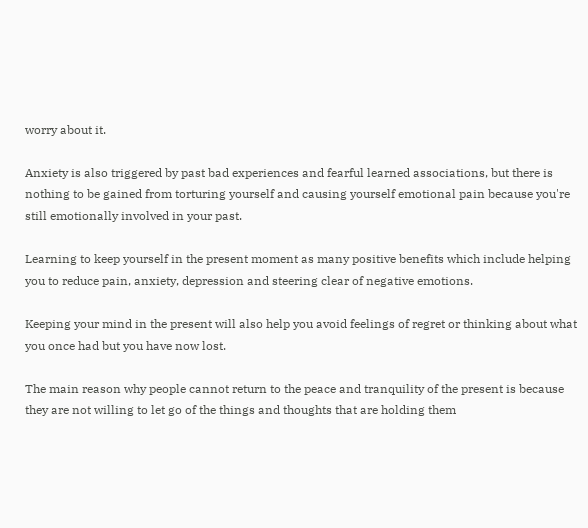worry about it.

Anxiety is also triggered by past bad experiences and fearful learned associations, but there is nothing to be gained from torturing yourself and causing yourself emotional pain because you're still emotionally involved in your past.

Learning to keep yourself in the present moment as many positive benefits which include helping you to reduce pain, anxiety, depression and steering clear of negative emotions.

Keeping your mind in the present will also help you avoid feelings of regret or thinking about what you once had but you have now lost.

The main reason why people cannot return to the peace and tranquility of the present is because they are not willing to let go of the things and thoughts that are holding them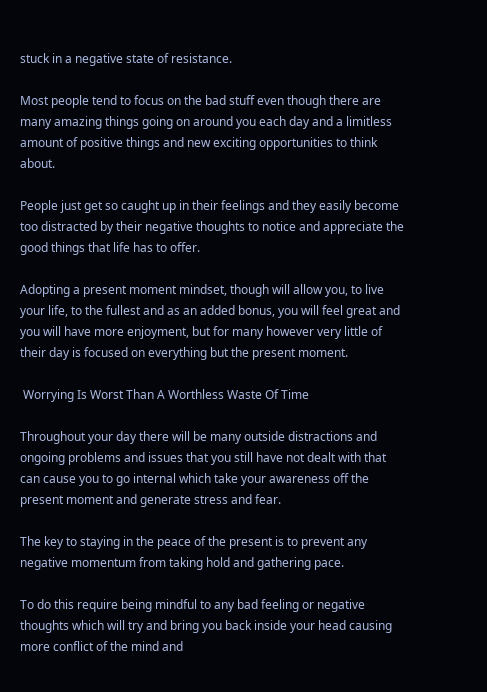stuck in a negative state of resistance.

Most people tend to focus on the bad stuff even though there are many amazing things going on around you each day and a limitless amount of positive things and new exciting opportunities to think about.

People just get so caught up in their feelings and they easily become too distracted by their negative thoughts to notice and appreciate the good things that life has to offer.

Adopting a present moment mindset, though will allow you, to live your life, to the fullest and as an added bonus, you will feel great and you will have more enjoyment, but for many however very little of their day is focused on everything but the present moment.

 Worrying Is Worst Than A Worthless Waste Of Time

Throughout your day there will be many outside distractions and ongoing problems and issues that you still have not dealt with that can cause you to go internal which take your awareness off the present moment and generate stress and fear.

The key to staying in the peace of the present is to prevent any negative momentum from taking hold and gathering pace.

To do this require being mindful to any bad feeling or negative thoughts which will try and bring you back inside your head causing more conflict of the mind and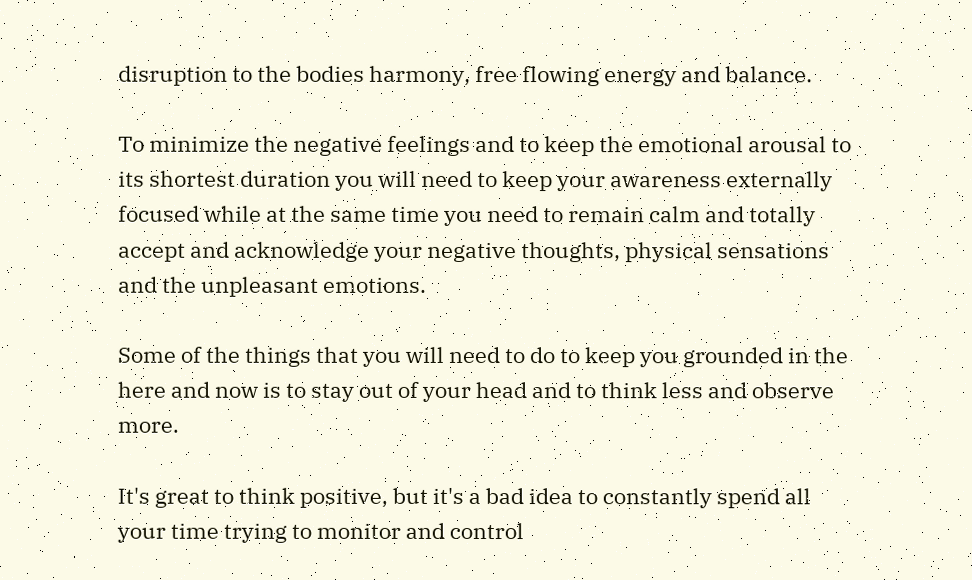disruption to the bodies harmony, free flowing energy and balance.

To minimize the negative feelings and to keep the emotional arousal to its shortest duration you will need to keep your awareness externally focused while at the same time you need to remain calm and totally accept and acknowledge your negative thoughts, physical sensations and the unpleasant emotions.

Some of the things that you will need to do to keep you grounded in the here and now is to stay out of your head and to think less and observe more.

It's great to think positive, but it's a bad idea to constantly spend all your time trying to monitor and control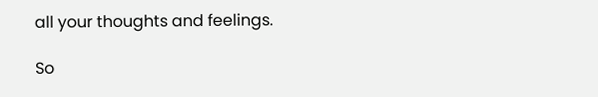all your thoughts and feelings.

So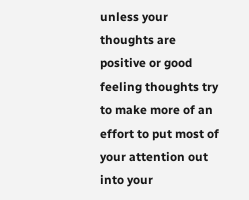unless your thoughts are positive or good feeling thoughts try to make more of an effort to put most of your attention out into your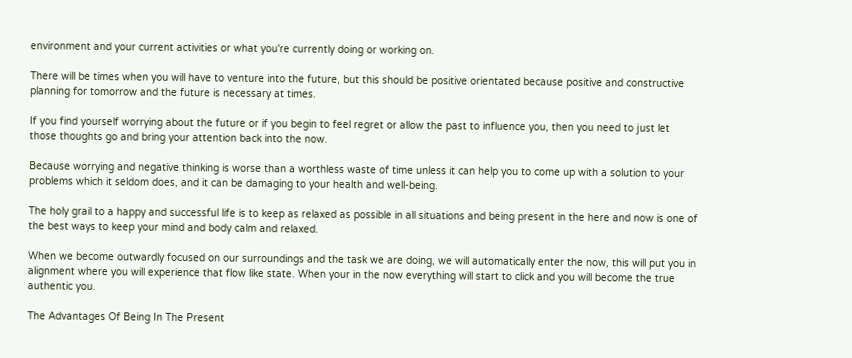environment and your current activities or what you're currently doing or working on.

There will be times when you will have to venture into the future, but this should be positive orientated because positive and constructive planning for tomorrow and the future is necessary at times.

If you find yourself worrying about the future or if you begin to feel regret or allow the past to influence you, then you need to just let those thoughts go and bring your attention back into the now.

Because worrying and negative thinking is worse than a worthless waste of time unless it can help you to come up with a solution to your problems which it seldom does, and it can be damaging to your health and well-being.

The holy grail to a happy and successful life is to keep as relaxed as possible in all situations and being present in the here and now is one of the best ways to keep your mind and body calm and relaxed.

When we become outwardly focused on our surroundings and the task we are doing, we will automatically enter the now, this will put you in alignment where you will experience that flow like state. When your in the now everything will start to click and you will become the true authentic you.

The Advantages Of Being In The Present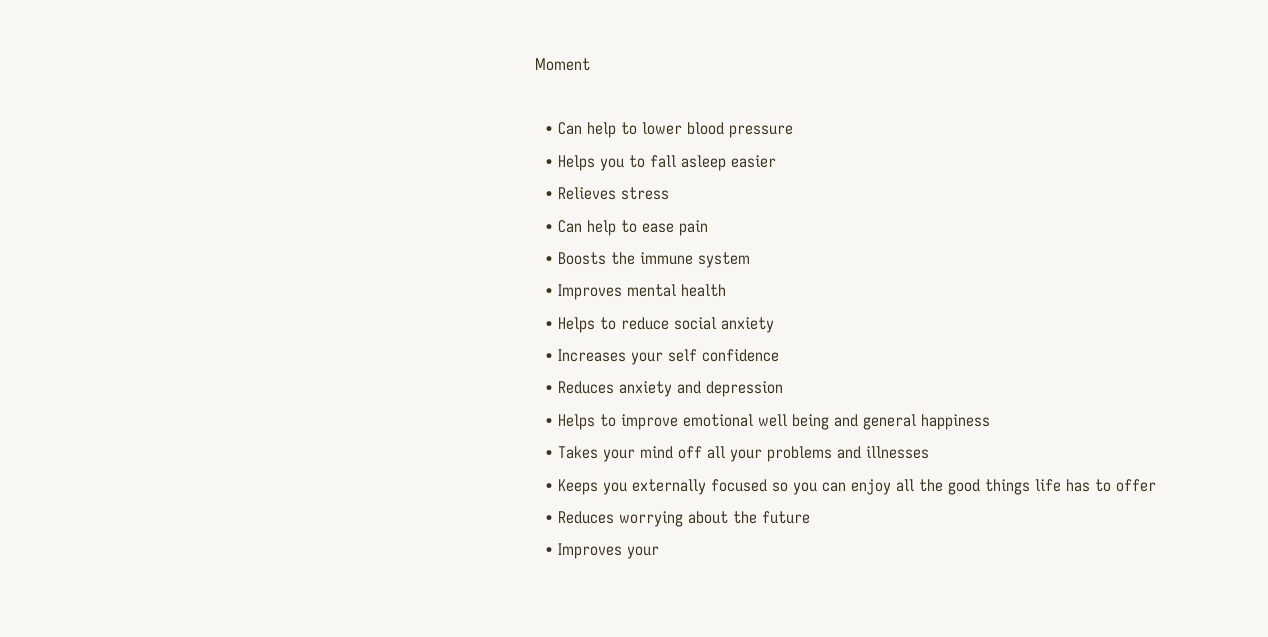Moment

  • Can help to lower blood pressure
  • Helps you to fall asleep easier
  • Relieves stress
  • Can help to ease pain
  • Boosts the immune system
  • Improves mental health
  • Helps to reduce social anxiety
  • Increases your self confidence
  • Reduces anxiety and depression
  • Helps to improve emotional well being and general happiness
  • Takes your mind off all your problems and illnesses
  • Keeps you externally focused so you can enjoy all the good things life has to offer
  • Reduces worrying about the future
  • Improves your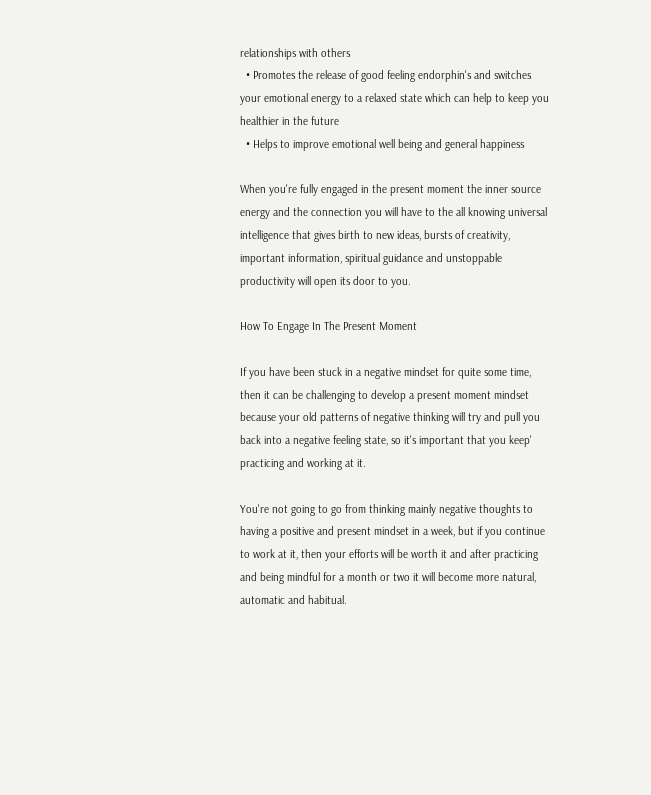relationships with others
  • Promotes the release of good feeling endorphin's and switches your emotional energy to a relaxed state which can help to keep you healthier in the future
  • Helps to improve emotional well being and general happiness

When you're fully engaged in the present moment the inner source energy and the connection you will have to the all knowing universal intelligence that gives birth to new ideas, bursts of creativity, important information, spiritual guidance and unstoppable productivity will open its door to you.

How To Engage In The Present Moment

If you have been stuck in a negative mindset for quite some time, then it can be challenging to develop a present moment mindset because your old patterns of negative thinking will try and pull you back into a negative feeling state, so it's important that you keep' practicing and working at it.

You're not going to go from thinking mainly negative thoughts to having a positive and present mindset in a week, but if you continue to work at it, then your efforts will be worth it and after practicing and being mindful for a month or two it will become more natural, automatic and habitual.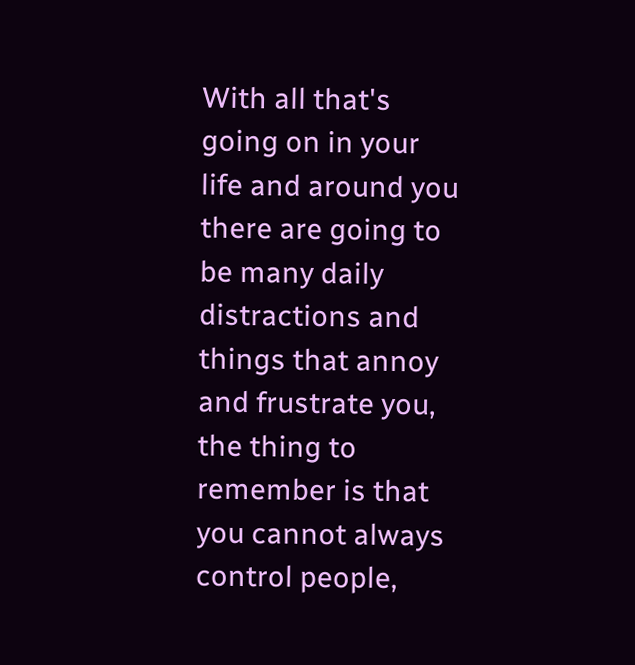With all that's going on in your life and around you there are going to be many daily distractions and things that annoy and frustrate you, the thing to remember is that you cannot always control people,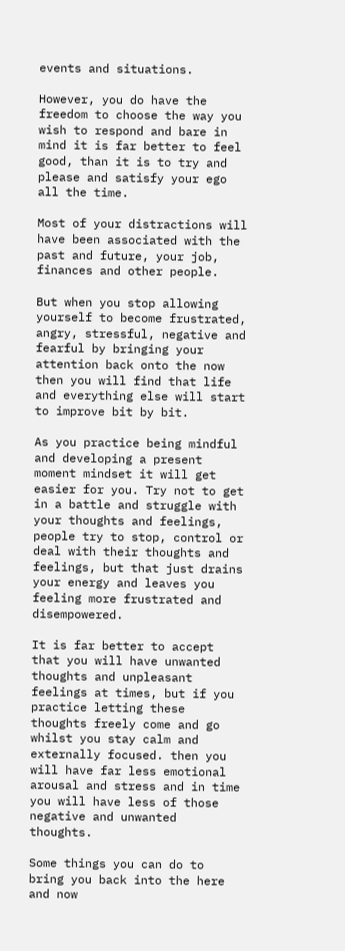events and situations.

However, you do have the freedom to choose the way you wish to respond and bare in mind it is far better to feel good, than it is to try and please and satisfy your ego all the time.

Most of your distractions will have been associated with the past and future, your job, finances and other people.

But when you stop allowing yourself to become frustrated, angry, stressful, negative and fearful by bringing your attention back onto the now then you will find that life and everything else will start to improve bit by bit.

As you practice being mindful and developing a present moment mindset it will get easier for you. Try not to get in a battle and struggle with your thoughts and feelings, people try to stop, control or deal with their thoughts and feelings, but that just drains your energy and leaves you feeling more frustrated and disempowered.

It is far better to accept that you will have unwanted thoughts and unpleasant feelings at times, but if you practice letting these thoughts freely come and go whilst you stay calm and externally focused. then you will have far less emotional arousal and stress and in time you will have less of those negative and unwanted thoughts.

Some things you can do to bring you back into the here and now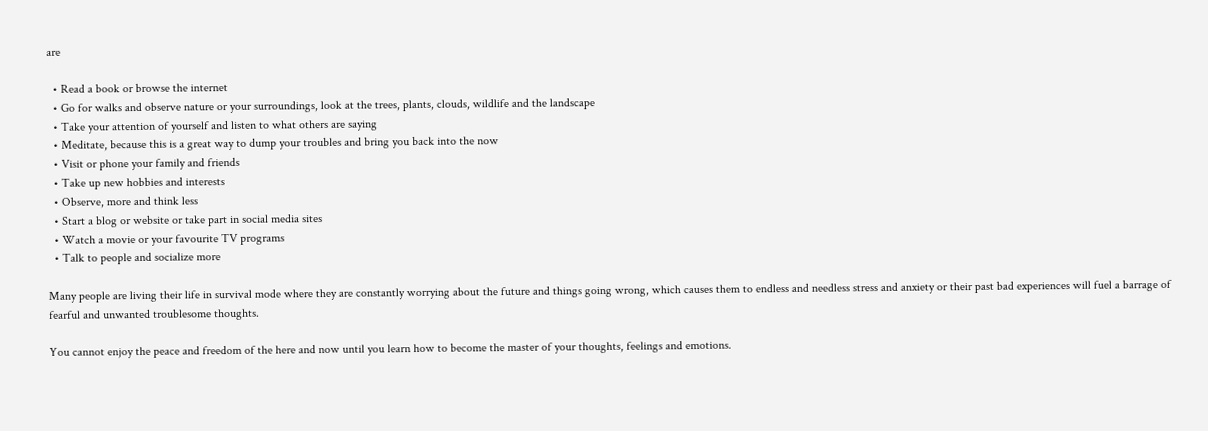are

  • Read a book or browse the internet
  • Go for walks and observe nature or your surroundings, look at the trees, plants, clouds, wildlife and the landscape
  • Take your attention of yourself and listen to what others are saying
  • Meditate, because this is a great way to dump your troubles and bring you back into the now
  • Visit or phone your family and friends
  • Take up new hobbies and interests
  • Observe, more and think less
  • Start a blog or website or take part in social media sites
  • Watch a movie or your favourite TV programs
  • Talk to people and socialize more

Many people are living their life in survival mode where they are constantly worrying about the future and things going wrong, which causes them to endless and needless stress and anxiety or their past bad experiences will fuel a barrage of fearful and unwanted troublesome thoughts.

You cannot enjoy the peace and freedom of the here and now until you learn how to become the master of your thoughts, feelings and emotions.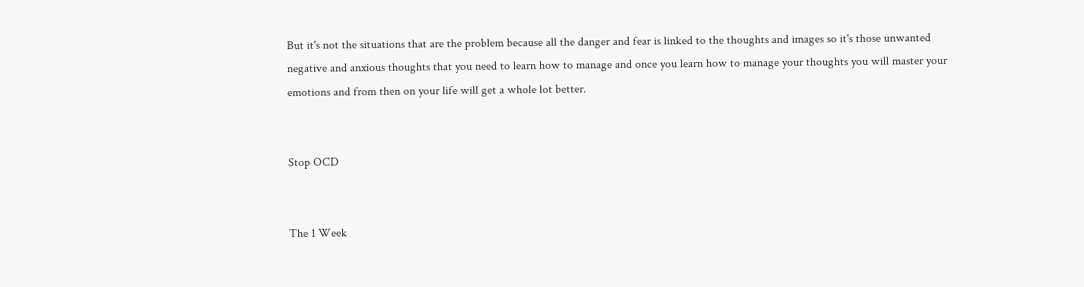But it's not the situations that are the problem because all the danger and fear is linked to the thoughts and images so it's those unwanted negative and anxious thoughts that you need to learn how to manage and once you learn how to manage your thoughts you will master your emotions and from then on your life will get a whole lot better.


Stop OCD


The 1 Week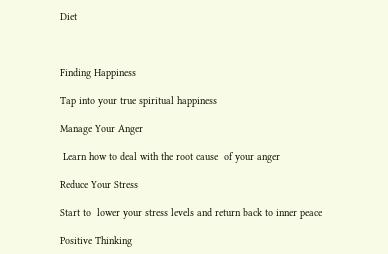Diet



Finding Happiness

Tap into your true spiritual happiness

Manage Your Anger

 Learn how to deal with the root cause  of your anger

Reduce Your Stress

Start to  lower your stress levels and return back to inner peace

Positive Thinking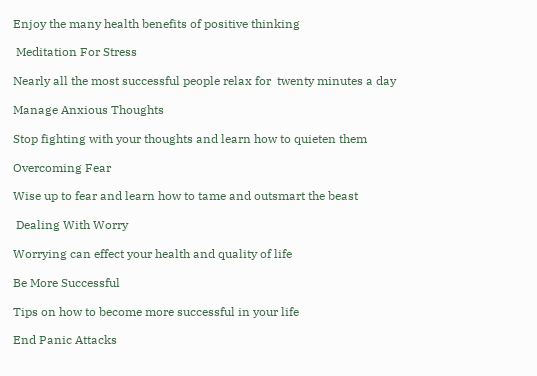Enjoy the many health benefits of positive thinking

 Meditation For Stress

Nearly all the most successful people relax for  twenty minutes a day

Manage Anxious Thoughts

Stop fighting with your thoughts and learn how to quieten them

Overcoming Fear

Wise up to fear and learn how to tame and outsmart the beast

 Dealing With Worry

Worrying can effect your health and quality of life

Be More Successful

Tips on how to become more successful in your life

End Panic Attacks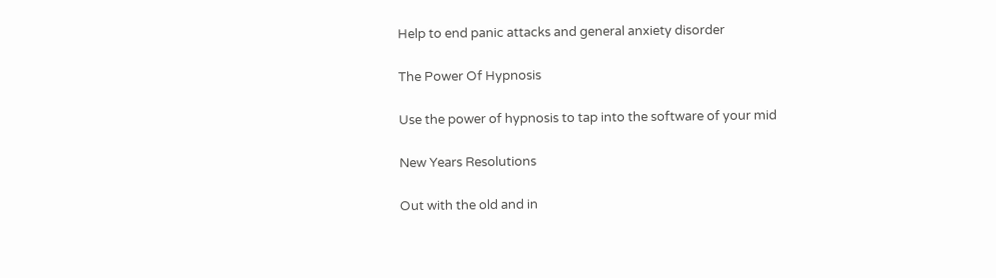Help to end panic attacks and general anxiety disorder

The Power Of Hypnosis

Use the power of hypnosis to tap into the software of your mid

New Years Resolutions

Out with the old and in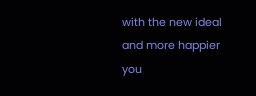with the new ideal and more happier you